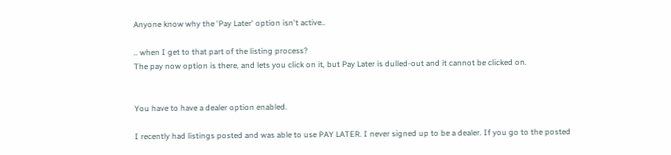Anyone know why the 'Pay Later' option isn't active..

.. when I get to that part of the listing process?
The pay now option is there, and lets you click on it, but Pay Later is dulled-out and it cannot be clicked on.


You have to have a dealer option enabled.

I recently had listings posted and was able to use PAY LATER. I never signed up to be a dealer. If you go to the posted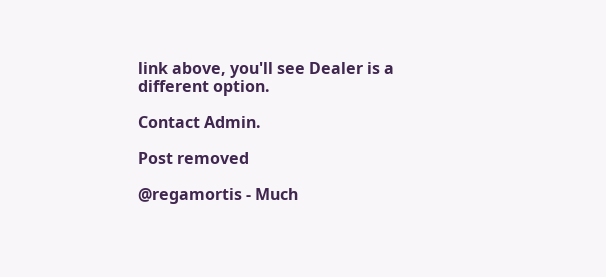link above, you'll see Dealer is a different option.

Contact Admin.

Post removed

@regamortis - Much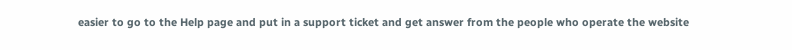easier to go to the Help page and put in a support ticket and get answer from the people who operate the website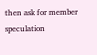then ask for member speculation